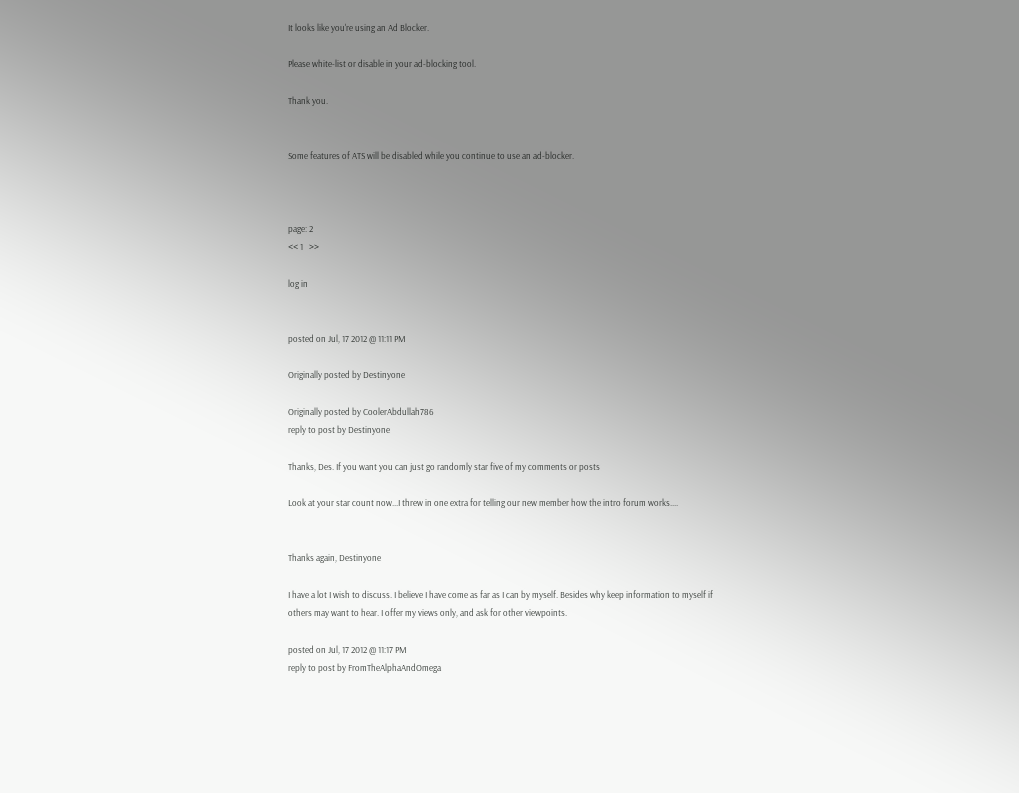It looks like you're using an Ad Blocker.

Please white-list or disable in your ad-blocking tool.

Thank you.


Some features of ATS will be disabled while you continue to use an ad-blocker.



page: 2
<< 1   >>

log in


posted on Jul, 17 2012 @ 11:11 PM

Originally posted by Destinyone

Originally posted by CoolerAbdullah786
reply to post by Destinyone

Thanks, Des. If you want you can just go randomly star five of my comments or posts

Look at your star count now...I threw in one extra for telling our new member how the intro forum works....


Thanks again, Destinyone

I have a lot I wish to discuss. I believe I have come as far as I can by myself. Besides why keep information to myself if others may want to hear. I offer my views only, and ask for other viewpoints.

posted on Jul, 17 2012 @ 11:17 PM
reply to post by FromTheAlphaAndOmega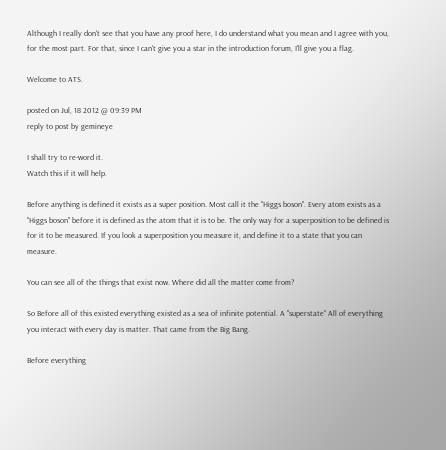Although I really don't see that you have any proof here, I do understand what you mean and I agree with you, for the most part. For that, since I can't give you a star in the introduction forum, I'll give you a flag.

Welcome to ATS.

posted on Jul, 18 2012 @ 09:39 PM
reply to post by gemineye

I shall try to re-word it.
Watch this if it will help.

Before anything is defined it exists as a super position. Most call it the "Higgs boson". Every atom exists as a "Higgs boson" before it is defined as the atom that it is to be. The only way for a superposition to be defined is for it to be measured. If you look a superposition you measure it, and define it to a state that you can measure.

You can see all of the things that exist now. Where did all the matter come from?

So Before all of this existed everything existed as a sea of infinite potential. A "superstate" All of everything you interact with every day is matter. That came from the Big Bang.

Before everything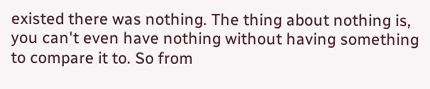existed there was nothing. The thing about nothing is, you can't even have nothing without having something to compare it to. So from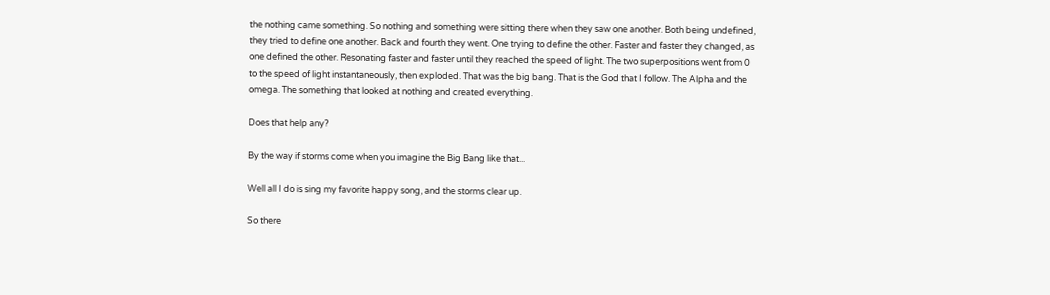the nothing came something. So nothing and something were sitting there when they saw one another. Both being undefined, they tried to define one another. Back and fourth they went. One trying to define the other. Faster and faster they changed, as one defined the other. Resonating faster and faster until they reached the speed of light. The two superpositions went from 0 to the speed of light instantaneously, then exploded. That was the big bang. That is the God that I follow. The Alpha and the omega. The something that looked at nothing and created everything.

Does that help any?

By the way if storms come when you imagine the Big Bang like that...

Well all I do is sing my favorite happy song, and the storms clear up.

So there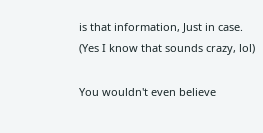is that information, Just in case.
(Yes I know that sounds crazy, lol)

You wouldn't even believe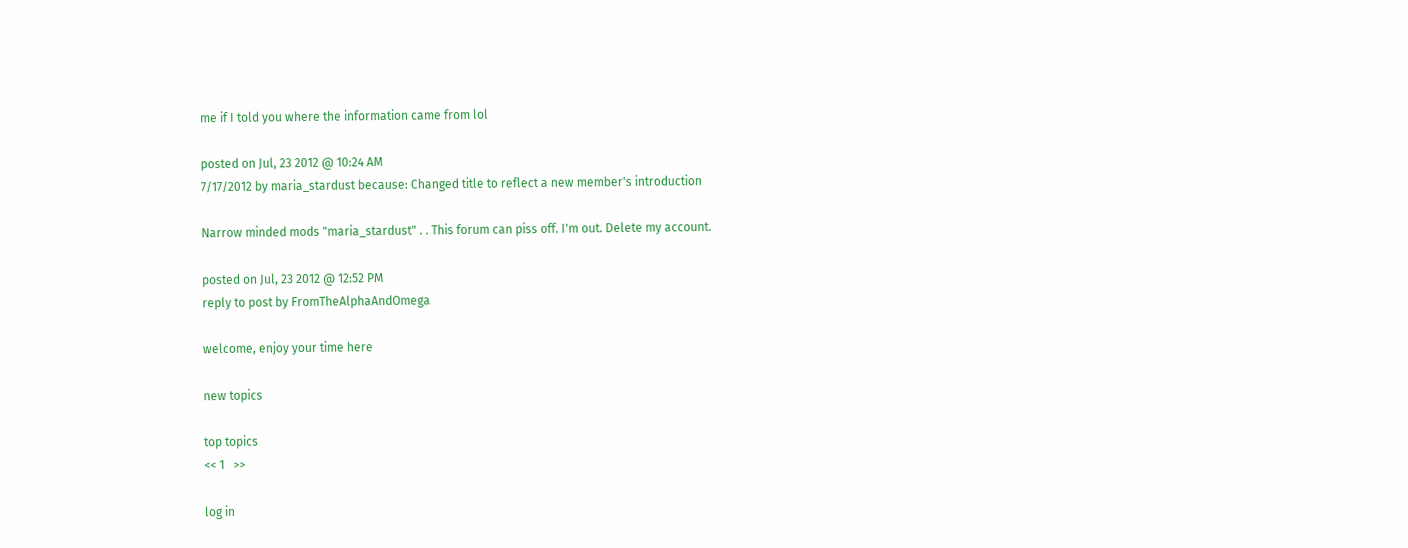me if I told you where the information came from lol

posted on Jul, 23 2012 @ 10:24 AM
7/17/2012 by maria_stardust because: Changed title to reflect a new member's introduction

Narrow minded mods "maria_stardust" . . This forum can piss off. I'm out. Delete my account.

posted on Jul, 23 2012 @ 12:52 PM
reply to post by FromTheAlphaAndOmega

welcome, enjoy your time here

new topics

top topics
<< 1   >>

log in